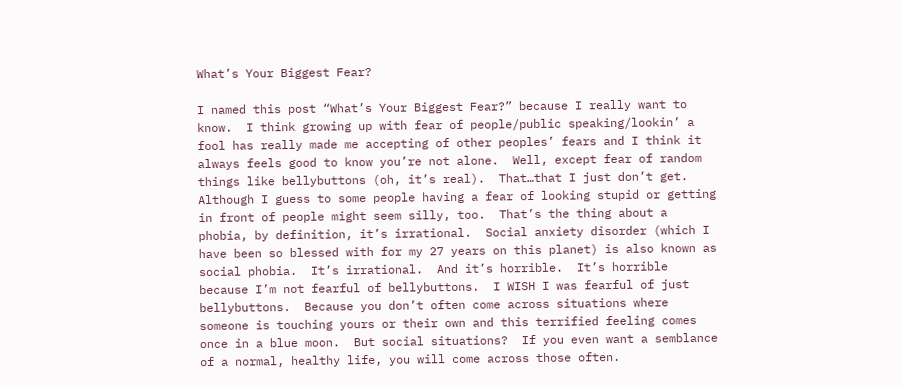What’s Your Biggest Fear?

I named this post “What’s Your Biggest Fear?” because I really want to know.  I think growing up with fear of people/public speaking/lookin’ a fool has really made me accepting of other peoples’ fears and I think it always feels good to know you’re not alone.  Well, except fear of random things like bellybuttons (oh, it’s real).  That…that I just don’t get.  Although I guess to some people having a fear of looking stupid or getting in front of people might seem silly, too.  That’s the thing about a phobia, by definition, it’s irrational.  Social anxiety disorder (which I have been so blessed with for my 27 years on this planet) is also known as social phobia.  It’s irrational.  And it’s horrible.  It’s horrible because I’m not fearful of bellybuttons.  I WISH I was fearful of just bellybuttons.  Because you don’t often come across situations where someone is touching yours or their own and this terrified feeling comes once in a blue moon.  But social situations?  If you even want a semblance of a normal, healthy life, you will come across those often.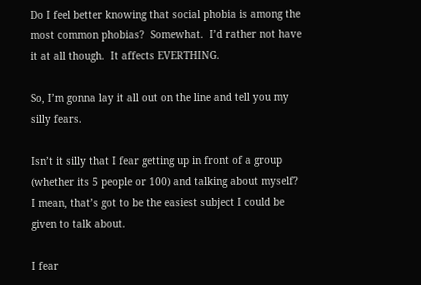Do I feel better knowing that social phobia is among the most common phobias?  Somewhat.  I’d rather not have it at all though.  It affects EVERTHING.

So, I’m gonna lay it all out on the line and tell you my silly fears.

Isn’t it silly that I fear getting up in front of a group (whether its 5 people or 100) and talking about myself?  I mean, that’s got to be the easiest subject I could be given to talk about.

I fear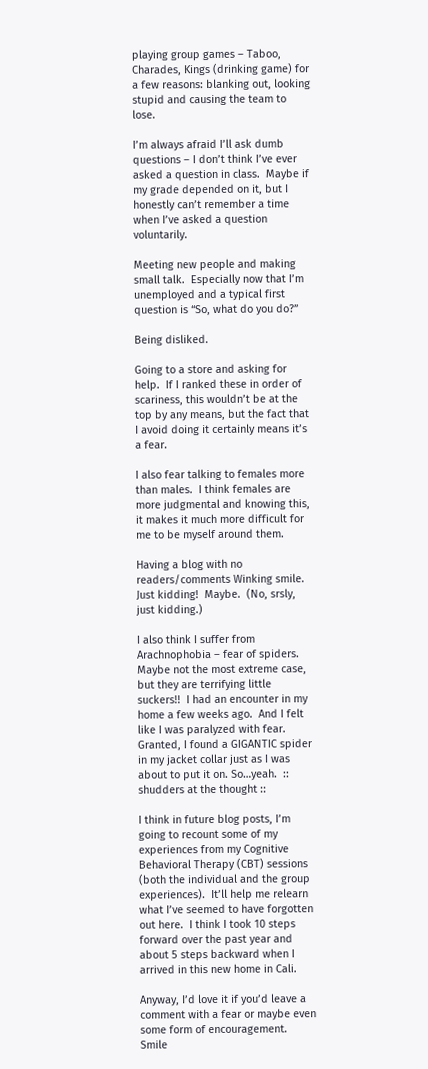playing group games – Taboo, Charades, Kings (drinking game) for a few reasons: blanking out, looking stupid and causing the team to lose.

I’m always afraid I’ll ask dumb questions – I don’t think I’ve ever asked a question in class.  Maybe if my grade depended on it, but I honestly can’t remember a time when I’ve asked a question voluntarily.

Meeting new people and making small talk.  Especially now that I’m unemployed and a typical first question is “So, what do you do?”

Being disliked.

Going to a store and asking for help.  If I ranked these in order of scariness, this wouldn’t be at the top by any means, but the fact that I avoid doing it certainly means it’s a fear.

I also fear talking to females more than males.  I think females are more judgmental and knowing this, it makes it much more difficult for me to be myself around them.

Having a blog with no readers/comments Winking smile.  Just kidding!  Maybe.  (No, srsly, just kidding.)

I also think I suffer from Arachnophobia – fear of spiders.  Maybe not the most extreme case, but they are terrifying little suckers!!  I had an encounter in my home a few weeks ago.  And I felt like I was paralyzed with fear.  Granted, I found a GIGANTIC spider in my jacket collar just as I was about to put it on. So…yeah.  :: shudders at the thought ::

I think in future blog posts, I’m going to recount some of my experiences from my Cognitive Behavioral Therapy (CBT) sessions (both the individual and the group experiences).  It’ll help me relearn what I’ve seemed to have forgotten out here.  I think I took 10 steps forward over the past year and about 5 steps backward when I arrived in this new home in Cali.

Anyway, I’d love it if you’d leave a comment with a fear or maybe even some form of encouragement.  Smile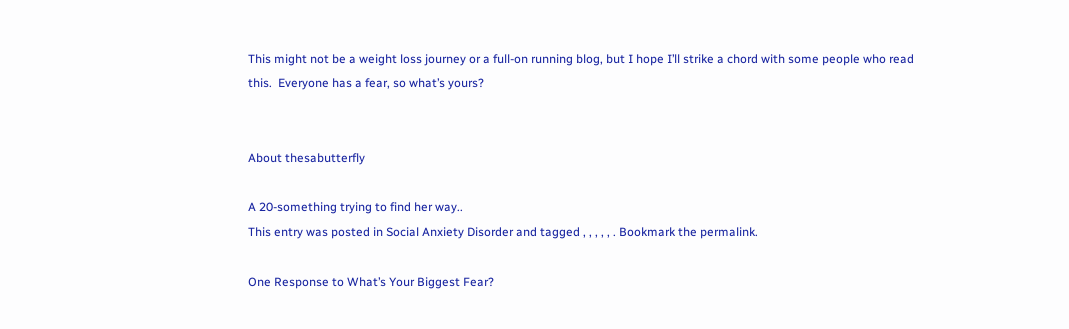This might not be a weight loss journey or a full-on running blog, but I hope I’ll strike a chord with some people who read this.  Everyone has a fear, so what’s yours?


About thesabutterfly

A 20-something trying to find her way..
This entry was posted in Social Anxiety Disorder and tagged , , , , , . Bookmark the permalink.

One Response to What’s Your Biggest Fear?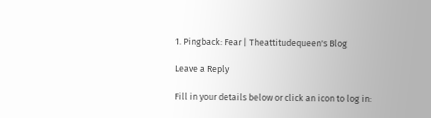1. Pingback: Fear | Theattitudequeen's Blog

Leave a Reply

Fill in your details below or click an icon to log in: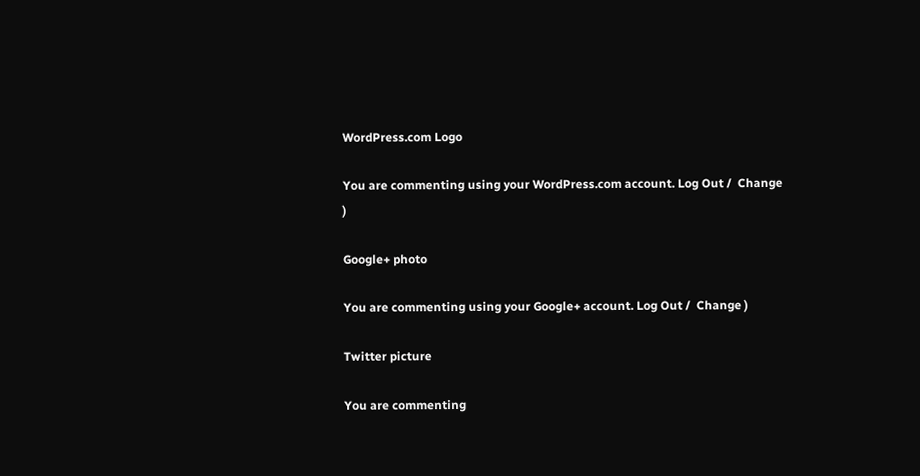WordPress.com Logo

You are commenting using your WordPress.com account. Log Out /  Change )

Google+ photo

You are commenting using your Google+ account. Log Out /  Change )

Twitter picture

You are commenting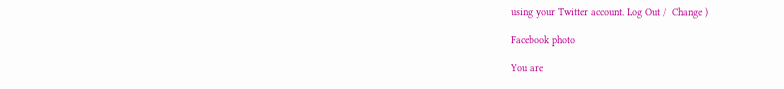using your Twitter account. Log Out /  Change )

Facebook photo

You are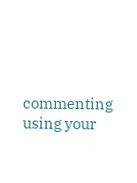commenting using your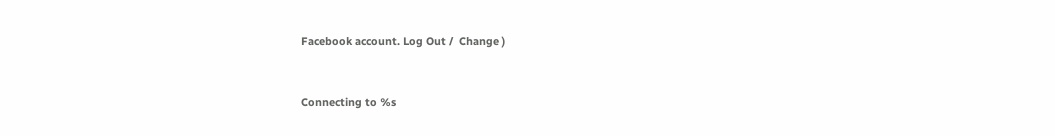Facebook account. Log Out /  Change )


Connecting to %s